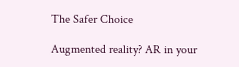The Safer Choice

Augmented reality? AR in your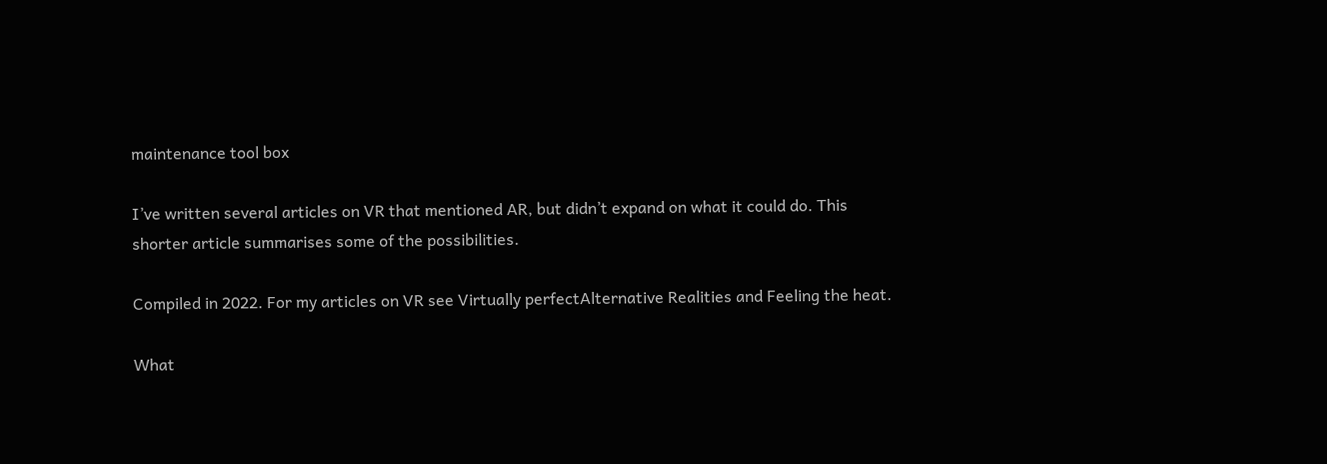maintenance tool box

I’ve written several articles on VR that mentioned AR, but didn’t expand on what it could do. This shorter article summarises some of the possibilities.

Compiled in 2022. For my articles on VR see Virtually perfectAlternative Realities and Feeling the heat.

What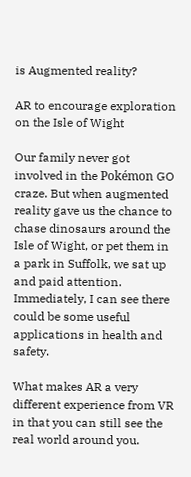is Augmented reality?

AR to encourage exploration on the Isle of Wight

Our family never got involved in the Pokémon GO craze. But when augmented reality gave us the chance to chase dinosaurs around the Isle of Wight, or pet them in a park in Suffolk, we sat up and paid attention. Immediately, I can see there could be some useful applications in health and safety.

What makes AR a very different experience from VR in that you can still see the real world around you.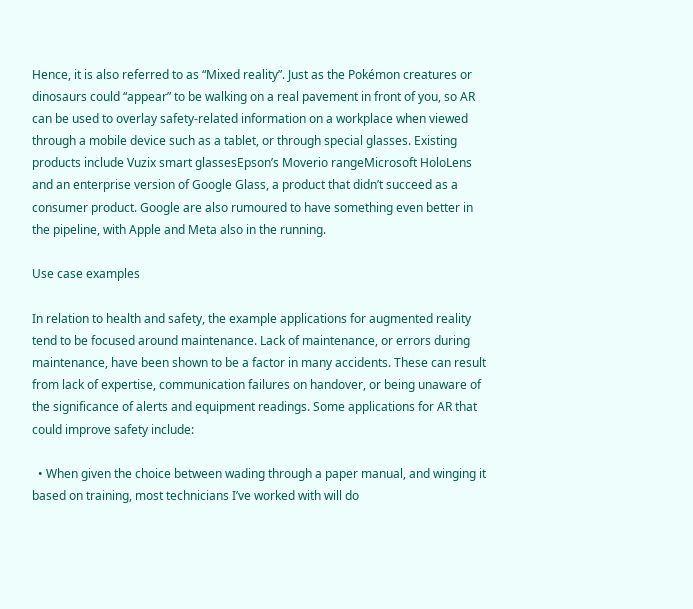Hence, it is also referred to as “Mixed reality”. Just as the Pokémon creatures or dinosaurs could “appear” to be walking on a real pavement in front of you, so AR can be used to overlay safety-related information on a workplace when viewed through a mobile device such as a tablet, or through special glasses. Existing products include Vuzix smart glassesEpson’s Moverio rangeMicrosoft HoloLens and an enterprise version of Google Glass, a product that didn’t succeed as a consumer product. Google are also rumoured to have something even better in the pipeline, with Apple and Meta also in the running.

Use case examples

In relation to health and safety, the example applications for augmented reality tend to be focused around maintenance. Lack of maintenance, or errors during maintenance, have been shown to be a factor in many accidents. These can result from lack of expertise, communication failures on handover, or being unaware of the significance of alerts and equipment readings. Some applications for AR that could improve safety include:

  • When given the choice between wading through a paper manual, and winging it based on training, most technicians I’ve worked with will do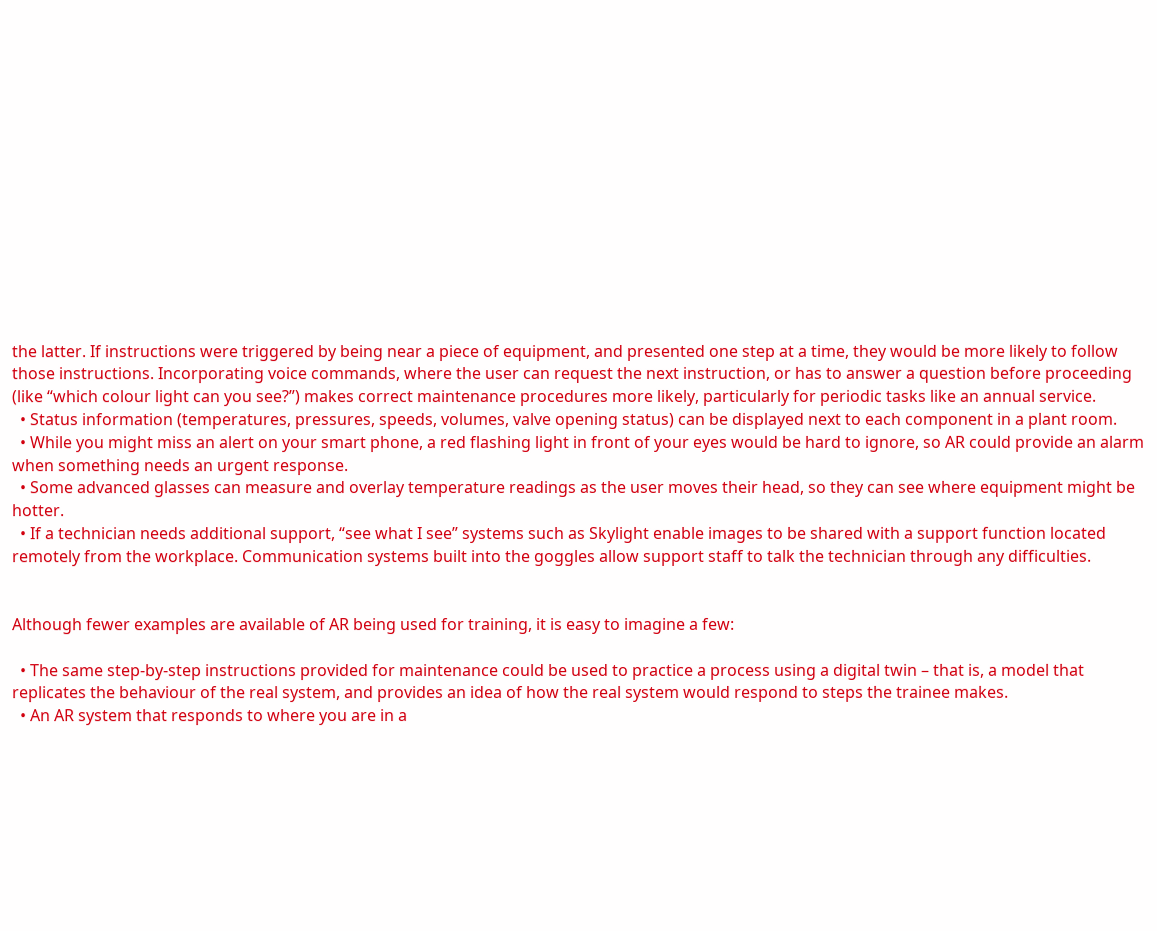the latter. If instructions were triggered by being near a piece of equipment, and presented one step at a time, they would be more likely to follow those instructions. Incorporating voice commands, where the user can request the next instruction, or has to answer a question before proceeding (like “which colour light can you see?”) makes correct maintenance procedures more likely, particularly for periodic tasks like an annual service.
  • Status information (temperatures, pressures, speeds, volumes, valve opening status) can be displayed next to each component in a plant room.
  • While you might miss an alert on your smart phone, a red flashing light in front of your eyes would be hard to ignore, so AR could provide an alarm when something needs an urgent response.
  • Some advanced glasses can measure and overlay temperature readings as the user moves their head, so they can see where equipment might be hotter.
  • If a technician needs additional support, “see what I see” systems such as Skylight enable images to be shared with a support function located remotely from the workplace. Communication systems built into the goggles allow support staff to talk the technician through any difficulties.


Although fewer examples are available of AR being used for training, it is easy to imagine a few:

  • The same step-by-step instructions provided for maintenance could be used to practice a process using a digital twin – that is, a model that replicates the behaviour of the real system, and provides an idea of how the real system would respond to steps the trainee makes.
  • An AR system that responds to where you are in a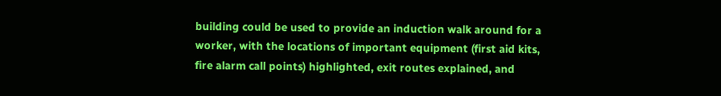building could be used to provide an induction walk around for a worker, with the locations of important equipment (first aid kits, fire alarm call points) highlighted, exit routes explained, and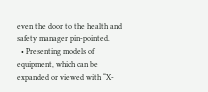even the door to the health and safety manager pin-pointed.
  • Presenting models of equipment, which can be expanded or viewed with “X-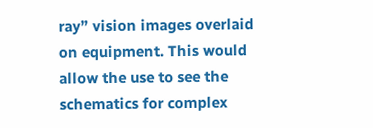ray” vision images overlaid on equipment. This would allow the use to see the schematics for complex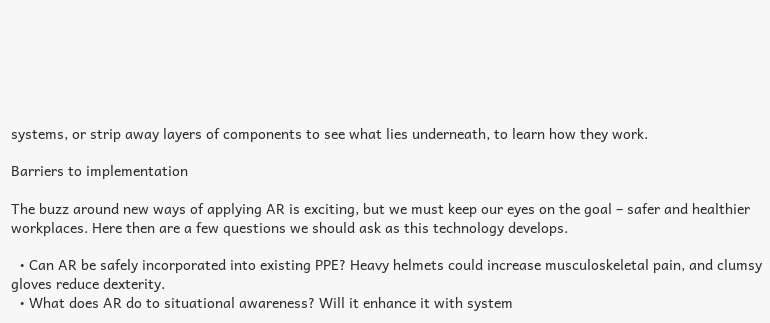systems, or strip away layers of components to see what lies underneath, to learn how they work.

Barriers to implementation

The buzz around new ways of applying AR is exciting, but we must keep our eyes on the goal – safer and healthier workplaces. Here then are a few questions we should ask as this technology develops.

  • Can AR be safely incorporated into existing PPE? Heavy helmets could increase musculoskeletal pain, and clumsy gloves reduce dexterity.
  • What does AR do to situational awareness? Will it enhance it with system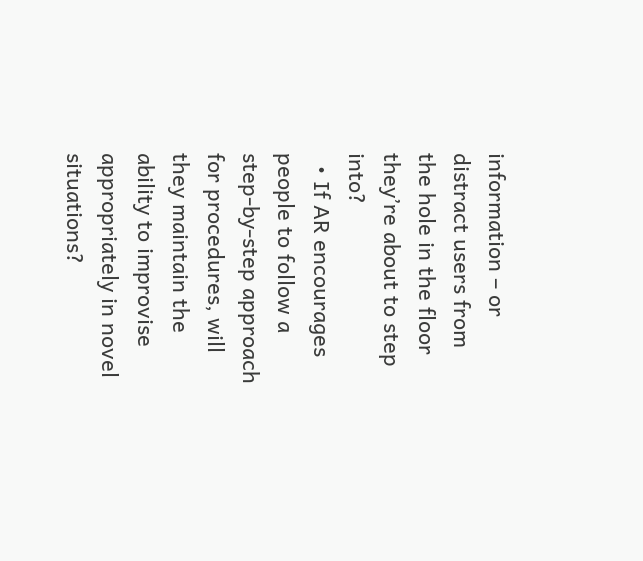information – or distract users from the hole in the floor they’re about to step into?
  • If AR encourages people to follow a step-by-step approach for procedures, will they maintain the ability to improvise appropriately in novel situations?